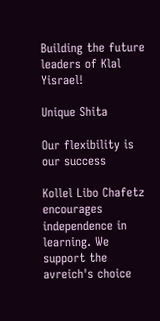Building the future leaders of Klal Yisrael!

Unique Shita

Our flexibility is our success

Kollel Libo Chafetz encourages independence in learning. We support the avreich's choice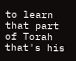to learn that part of Torah that's his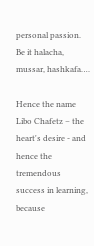personal passion. Be it halacha, mussar, hashkafa….

Hence the name Libo Chafetz – the heart's desire - and hence the tremendous success in learning, because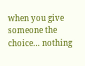when you give someone the choice… nothing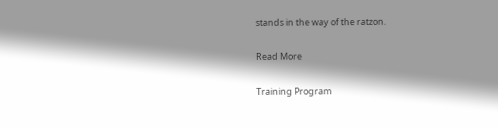stands in the way of the ratzon.

Read More

Training Program